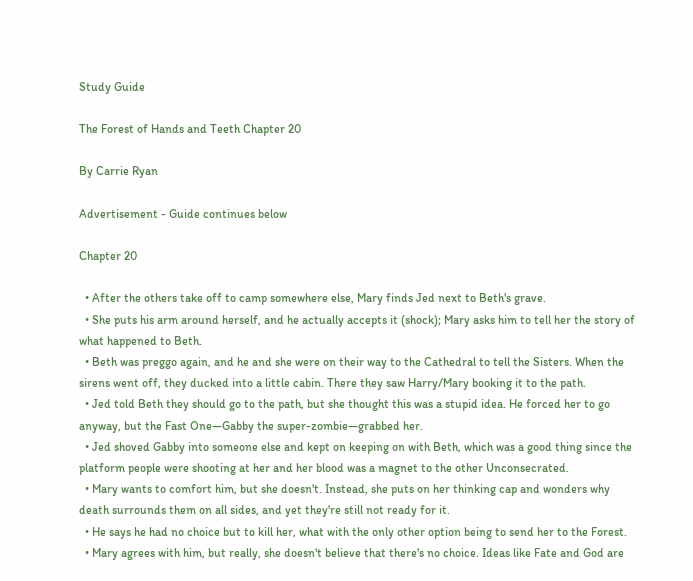Study Guide

The Forest of Hands and Teeth Chapter 20

By Carrie Ryan

Advertisement - Guide continues below

Chapter 20

  • After the others take off to camp somewhere else, Mary finds Jed next to Beth's grave.
  • She puts his arm around herself, and he actually accepts it (shock); Mary asks him to tell her the story of what happened to Beth.
  • Beth was preggo again, and he and she were on their way to the Cathedral to tell the Sisters. When the sirens went off, they ducked into a little cabin. There they saw Harry/Mary booking it to the path.
  • Jed told Beth they should go to the path, but she thought this was a stupid idea. He forced her to go anyway, but the Fast One—Gabby the super-zombie—grabbed her.
  • Jed shoved Gabby into someone else and kept on keeping on with Beth, which was a good thing since the platform people were shooting at her and her blood was a magnet to the other Unconsecrated.
  • Mary wants to comfort him, but she doesn't. Instead, she puts on her thinking cap and wonders why death surrounds them on all sides, and yet they're still not ready for it.
  • He says he had no choice but to kill her, what with the only other option being to send her to the Forest.
  • Mary agrees with him, but really, she doesn't believe that there's no choice. Ideas like Fate and God are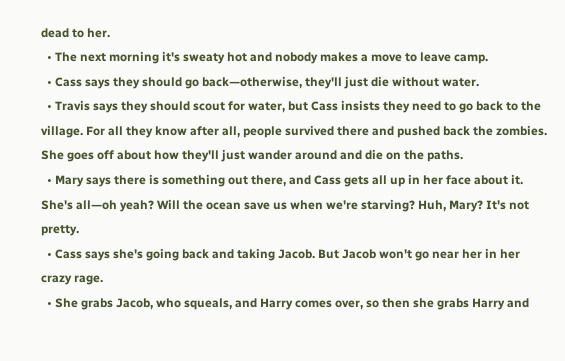dead to her.
  • The next morning it's sweaty hot and nobody makes a move to leave camp.
  • Cass says they should go back—otherwise, they'll just die without water.
  • Travis says they should scout for water, but Cass insists they need to go back to the village. For all they know after all, people survived there and pushed back the zombies. She goes off about how they'll just wander around and die on the paths.
  • Mary says there is something out there, and Cass gets all up in her face about it. She's all—oh yeah? Will the ocean save us when we're starving? Huh, Mary? It's not pretty.
  • Cass says she's going back and taking Jacob. But Jacob won't go near her in her crazy rage.
  • She grabs Jacob, who squeals, and Harry comes over, so then she grabs Harry and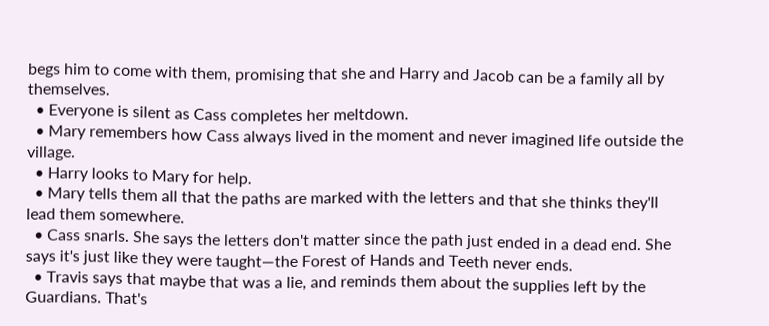begs him to come with them, promising that she and Harry and Jacob can be a family all by themselves.
  • Everyone is silent as Cass completes her meltdown.
  • Mary remembers how Cass always lived in the moment and never imagined life outside the village.
  • Harry looks to Mary for help.
  • Mary tells them all that the paths are marked with the letters and that she thinks they'll lead them somewhere.
  • Cass snarls. She says the letters don't matter since the path just ended in a dead end. She says it's just like they were taught—the Forest of Hands and Teeth never ends.
  • Travis says that maybe that was a lie, and reminds them about the supplies left by the Guardians. That's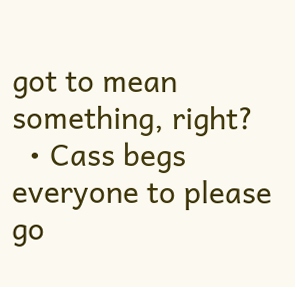got to mean something, right?
  • Cass begs everyone to please go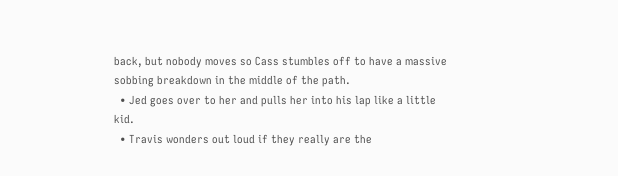back, but nobody moves so Cass stumbles off to have a massive sobbing breakdown in the middle of the path.
  • Jed goes over to her and pulls her into his lap like a little kid.
  • Travis wonders out loud if they really are the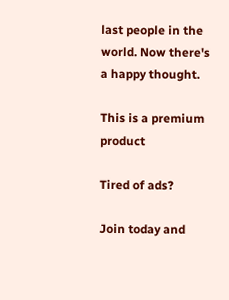last people in the world. Now there's a happy thought.

This is a premium product

Tired of ads?

Join today and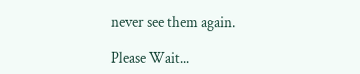never see them again.

Please Wait...